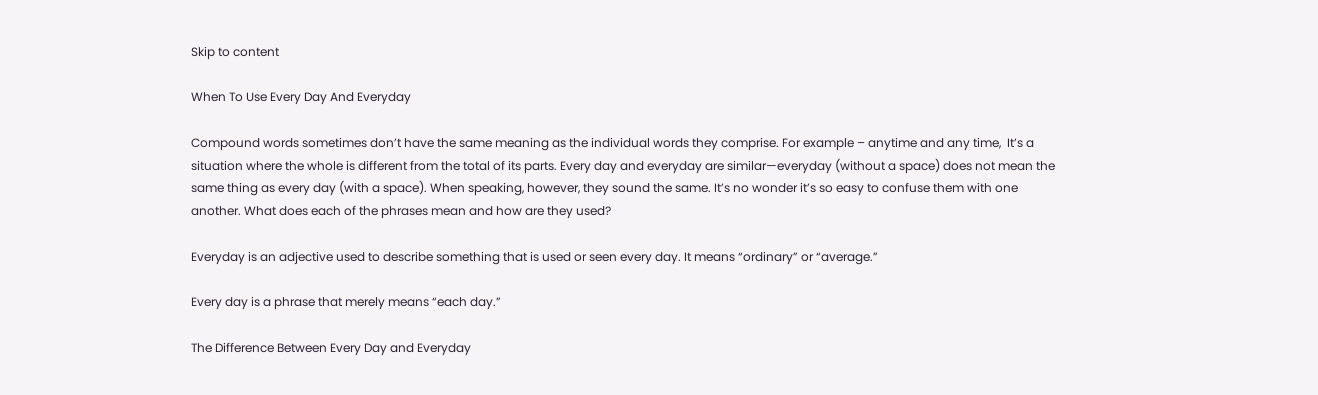Skip to content

When To Use Every Day And Everyday

Compound words sometimes don’t have the same meaning as the individual words they comprise. For example – anytime and any time,  It’s a situation where the whole is different from the total of its parts. Every day and everyday are similar—everyday (without a space) does not mean the same thing as every day (with a space). When speaking, however, they sound the same. It’s no wonder it’s so easy to confuse them with one another. What does each of the phrases mean and how are they used?

Everyday is an adjective used to describe something that is used or seen every day. It means “ordinary” or “average.”

Every day is a phrase that merely means “each day.”

The Difference Between Every Day and Everyday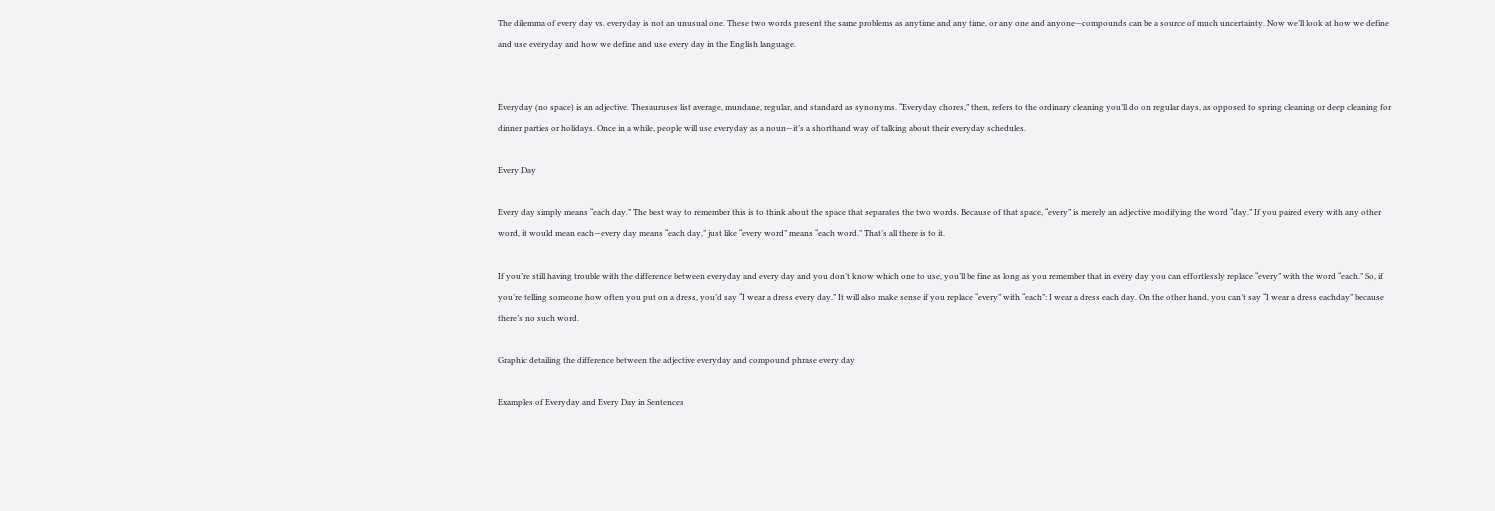The dilemma of every day vs. everyday is not an unusual one. These two words present the same problems as anytime and any time, or any one and anyone—compounds can be a source of much uncertainty. Now we’ll look at how we define and use everyday and how we define and use every day in the English language.


Everyday (no space) is an adjective. Thesauruses list average, mundane, regular, and standard as synonyms. “Everyday chores,” then, refers to the ordinary cleaning you’ll do on regular days, as opposed to spring cleaning or deep cleaning for dinner parties or holidays. Once in a while, people will use everyday as a noun—it’s a shorthand way of talking about their everyday schedules.

Every Day

Every day simply means “each day.” The best way to remember this is to think about the space that separates the two words. Because of that space, “every” is merely an adjective modifying the word “day.” If you paired every with any other word, it would mean each—every day means “each day,” just like “every word” means “each word.” That’s all there is to it.

If you’re still having trouble with the difference between everyday and every day and you don’t know which one to use, you’ll be fine as long as you remember that in every day you can effortlessly replace “every” with the word “each.” So, if you’re telling someone how often you put on a dress, you’d say “I wear a dress every day.” It will also make sense if you replace “every” with “each”: I wear a dress each day. On the other hand, you can’t say “I wear a dress eachday” because there’s no such word.

Graphic detailing the difference between the adjective everyday and compound phrase every day

Examples of Everyday and Every Day in Sentences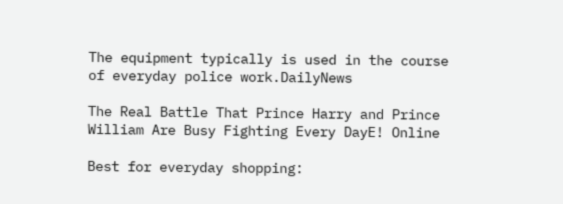The equipment typically is used in the course of everyday police work.DailyNews

The Real Battle That Prince Harry and Prince William Are Busy Fighting Every DayE! Online

Best for everyday shopping: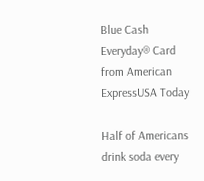Blue Cash Everyday® Card from American ExpressUSA Today

Half of Americans drink soda every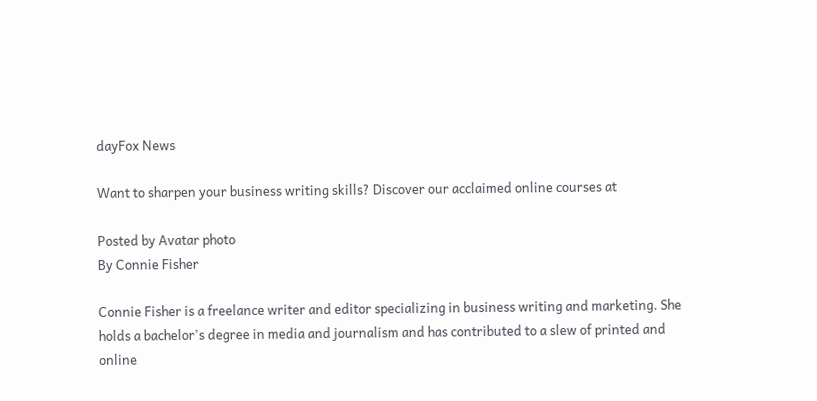dayFox News

Want to sharpen your business writing skills? Discover our acclaimed online courses at

Posted by Avatar photo
By Connie Fisher

Connie Fisher is a freelance writer and editor specializing in business writing and marketing. She holds a bachelor's degree in media and journalism and has contributed to a slew of printed and online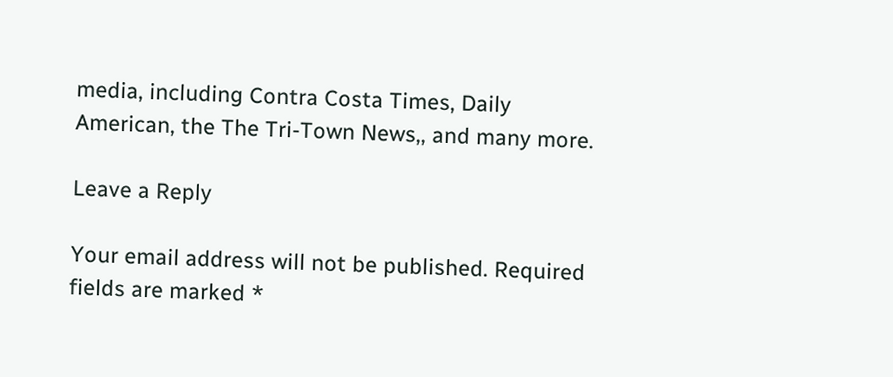media, including Contra Costa Times, Daily American, the The Tri-Town News,, and many more.

Leave a Reply

Your email address will not be published. Required fields are marked *